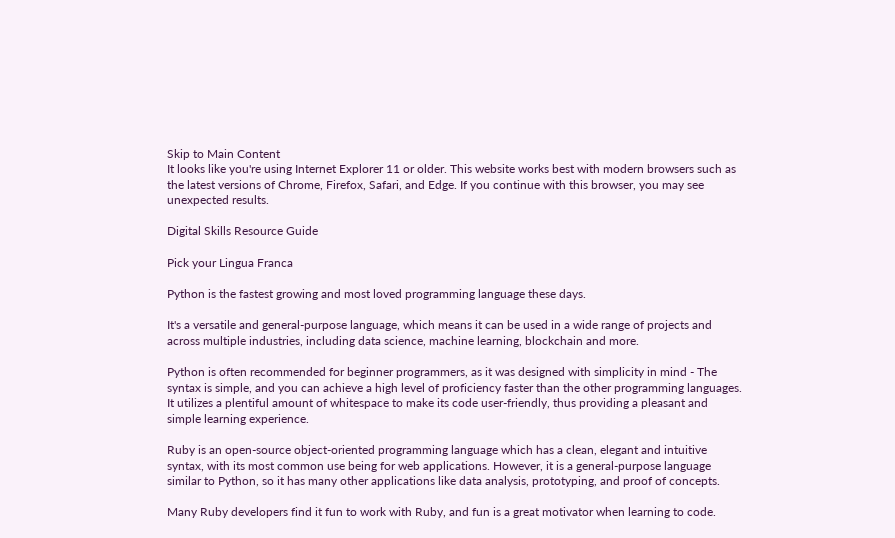Skip to Main Content
It looks like you're using Internet Explorer 11 or older. This website works best with modern browsers such as the latest versions of Chrome, Firefox, Safari, and Edge. If you continue with this browser, you may see unexpected results.

Digital Skills Resource Guide

Pick your Lingua Franca

Python is the fastest growing and most loved programming language these days.

It's a versatile and general-purpose language, which means it can be used in a wide range of projects and across multiple industries, including data science, machine learning, blockchain and more.

Python is often recommended for beginner programmers, as it was designed with simplicity in mind - The syntax is simple, and you can achieve a high level of proficiency faster than the other programming languages. It utilizes a plentiful amount of whitespace to make its code user-friendly, thus providing a pleasant and simple learning experience.

Ruby is an open-source object-oriented programming language which has a clean, elegant and intuitive syntax, with its most common use being for web applications. However, it is a general-purpose language similar to Python, so it has many other applications like data analysis, prototyping, and proof of concepts.

Many Ruby developers find it fun to work with Ruby, and fun is a great motivator when learning to code.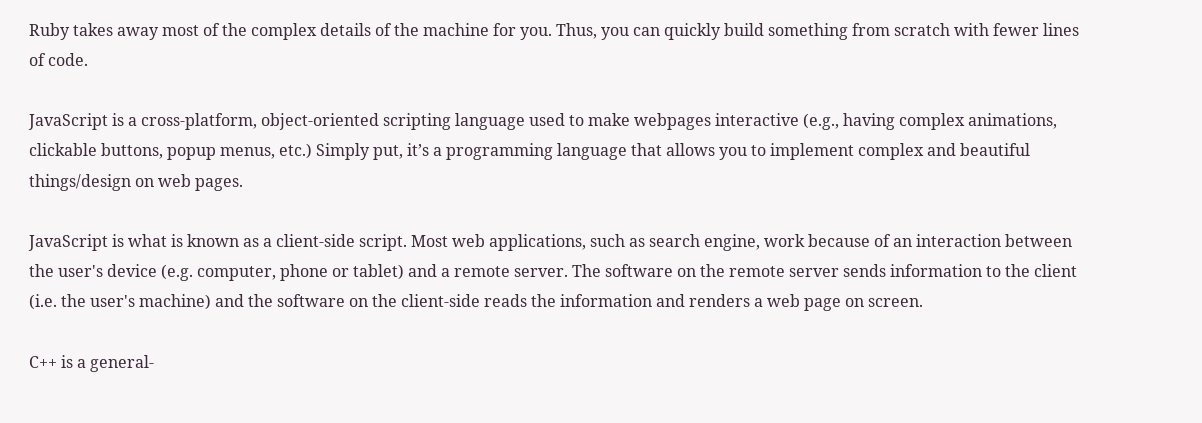Ruby takes away most of the complex details of the machine for you. Thus, you can quickly build something from scratch with fewer lines of code.

JavaScript is a cross-platform, object-oriented scripting language used to make webpages interactive (e.g., having complex animations, clickable buttons, popup menus, etc.) Simply put, it’s a programming language that allows you to implement complex and beautiful things/design on web pages.

JavaScript is what is known as a client-side script. Most web applications, such as search engine, work because of an interaction between the user's device (e.g. computer, phone or tablet) and a remote server. The software on the remote server sends information to the client (i.e. the user's machine) and the software on the client-side reads the information and renders a web page on screen.

C++ is a general-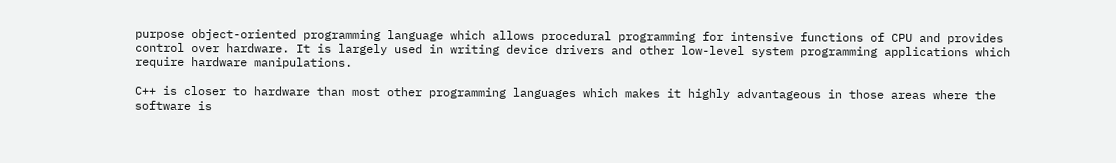purpose object-oriented programming language which allows procedural programming for intensive functions of CPU and provides control over hardware. It is largely used in writing device drivers and other low-level system programming applications which require hardware manipulations.

C++ is closer to hardware than most other programming languages which makes it highly advantageous in those areas where the software is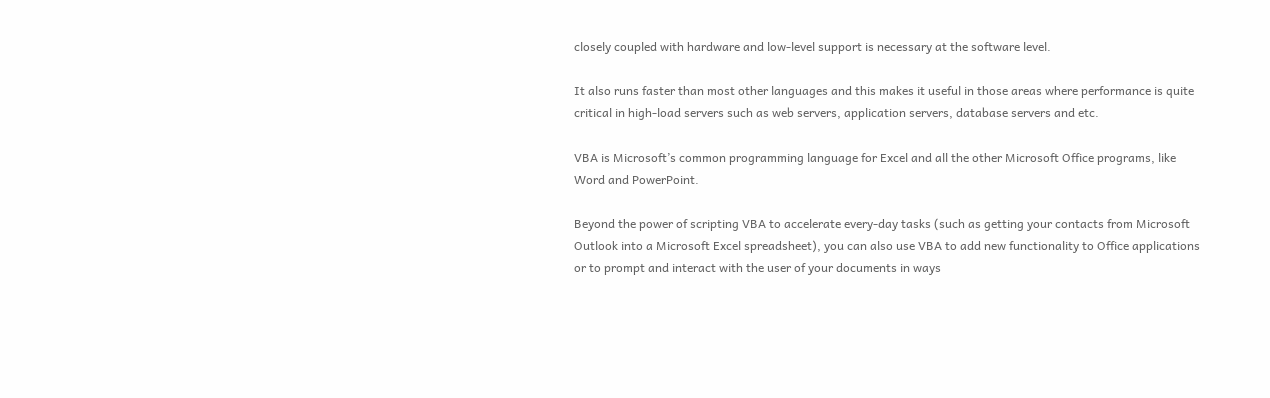closely coupled with hardware and low-level support is necessary at the software level.

It also runs faster than most other languages and this makes it useful in those areas where performance is quite critical in high-load servers such as web servers, application servers, database servers and etc.

VBA is Microsoft’s common programming language for Excel and all the other Microsoft Office programs, like Word and PowerPoint.

Beyond the power of scripting VBA to accelerate every-day tasks (such as getting your contacts from Microsoft Outlook into a Microsoft Excel spreadsheet), you can also use VBA to add new functionality to Office applications or to prompt and interact with the user of your documents in ways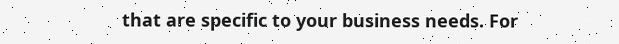that are specific to your business needs. For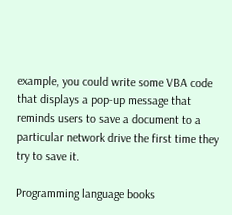example, you could write some VBA code that displays a pop-up message that reminds users to save a document to a particular network drive the first time they try to save it.

Programming language books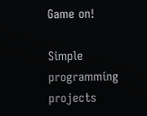Game on!

Simple programming projects